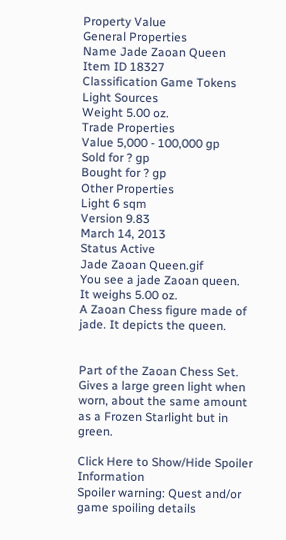Property Value
General Properties
Name Jade Zaoan Queen
Item ID 18327
Classification Game Tokens
Light Sources
Weight 5.00 oz.
Trade Properties
Value 5,000 - 100,000 gp
Sold for ? gp
Bought for ? gp
Other Properties
Light 6 sqm
Version 9.83
March 14, 2013
Status Active
Jade Zaoan Queen.gif
You see a jade Zaoan queen.
It weighs 5.00 oz.
A Zaoan Chess figure made of jade. It depicts the queen.


Part of the Zaoan Chess Set. Gives a large green light when worn, about the same amount as a Frozen Starlight but in green.

Click Here to Show/Hide Spoiler Information
Spoiler warning: Quest and/or game spoiling details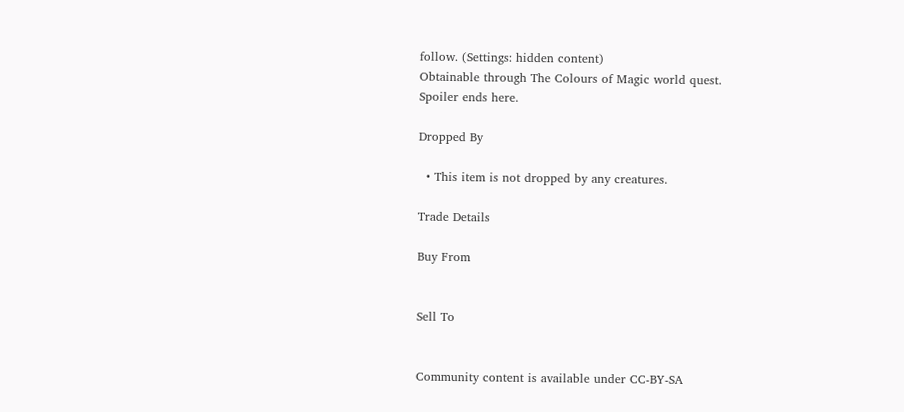follow. (Settings: hidden content)
Obtainable through The Colours of Magic world quest.
Spoiler ends here.

Dropped By

  • This item is not dropped by any creatures.

Trade Details

Buy From


Sell To


Community content is available under CC-BY-SA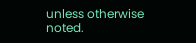unless otherwise noted.